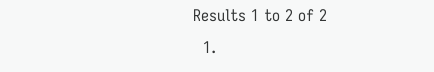Results 1 to 2 of 2
  1.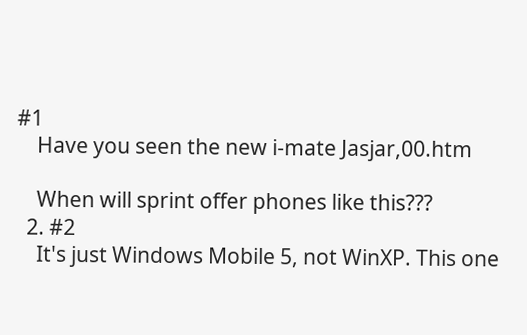#1
    Have you seen the new i-mate Jasjar,00.htm

    When will sprint offer phones like this???
  2. #2
    It's just Windows Mobile 5, not WinXP. This one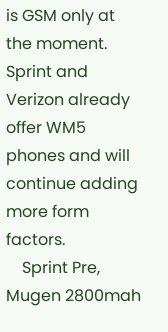is GSM only at the moment. Sprint and Verizon already offer WM5 phones and will continue adding more form factors.
    Sprint Pre, Mugen 2800mah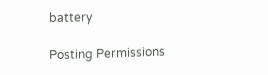battery

Posting Permissions